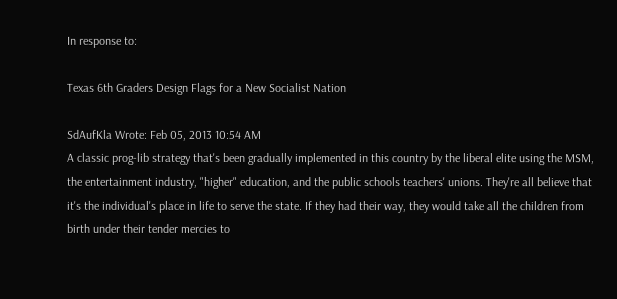In response to:

Texas 6th Graders Design Flags for a New Socialist Nation

SdAufKla Wrote: Feb 05, 2013 10:54 AM
A classic prog-lib strategy that's been gradually implemented in this country by the liberal elite using the MSM, the entertainment industry, "higher" education, and the public schools teachers' unions. They're all believe that it's the individual's place in life to serve the state. If they had their way, they would take all the children from birth under their tender mercies to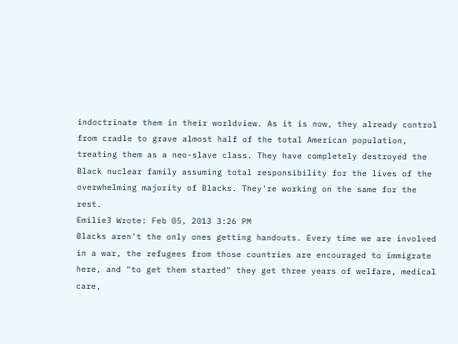indoctrinate them in their worldview. As it is now, they already control from cradle to grave almost half of the total American population, treating them as a neo-slave class. They have completely destroyed the Black nuclear family assuming total responsibility for the lives of the overwhelming majority of Blacks. They're working on the same for the rest.
Emilie3 Wrote: Feb 05, 2013 3:26 PM
Blacks aren't the only ones getting handouts. Every time we are involved in a war, the refugees from those countries are encouraged to immigrate here, and "to get them started" they get three years of welfare, medical care,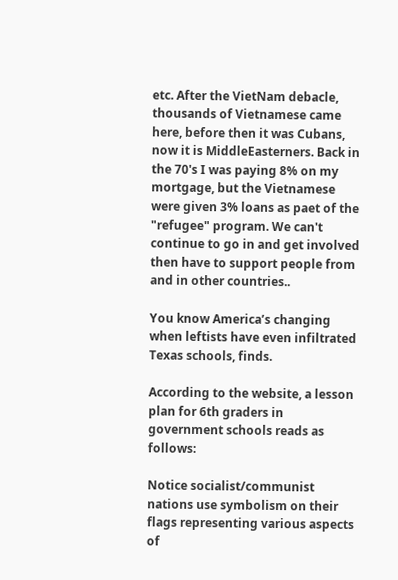etc. After the VietNam debacle, thousands of Vietnamese came here, before then it was Cubans, now it is MiddleEasterners. Back in the 70's I was paying 8% on my mortgage, but the Vietnamese were given 3% loans as paet of the "refugee" program. We can't continue to go in and get involved then have to support people from and in other countries..

You know America’s changing when leftists have even infiltrated Texas schools, finds.

According to the website, a lesson plan for 6th graders in government schools reads as follows:

Notice socialist/communist nations use symbolism on their flags representing various aspects of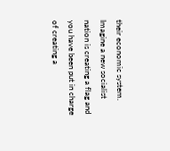their economic system. Imagine a new socialist nation is creating a flag and you have been put in charge of creating a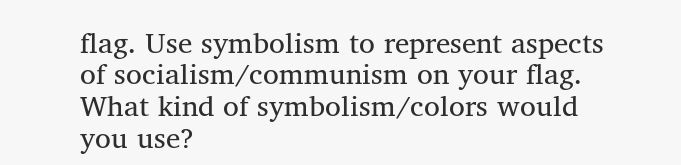flag. Use symbolism to represent aspects of socialism/communism on your flag. What kind of symbolism/colors would you use?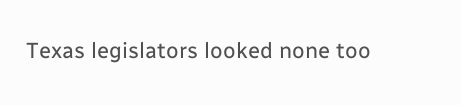Texas legislators looked none too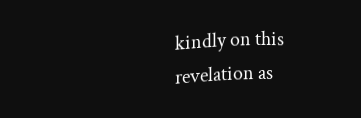kindly on this revelation as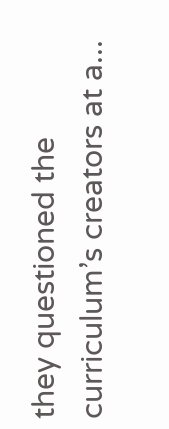they questioned the curriculum’s creators at a...